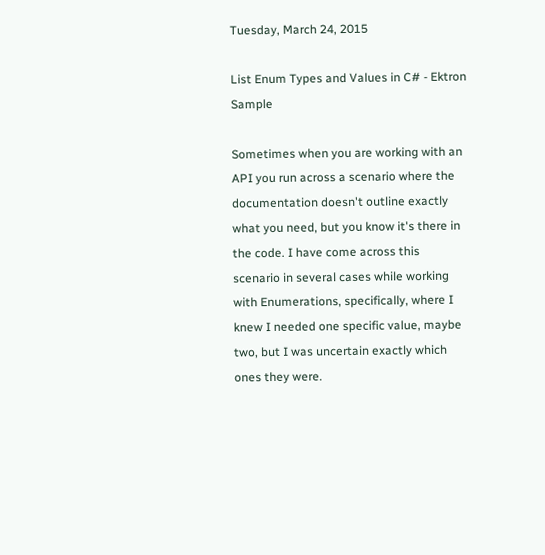Tuesday, March 24, 2015

List Enum Types and Values in C# - Ektron Sample

Sometimes when you are working with an API you run across a scenario where the documentation doesn't outline exactly what you need, but you know it's there in the code. I have come across this scenario in several cases while working with Enumerations, specifically, where I knew I needed one specific value, maybe two, but I was uncertain exactly which ones they were.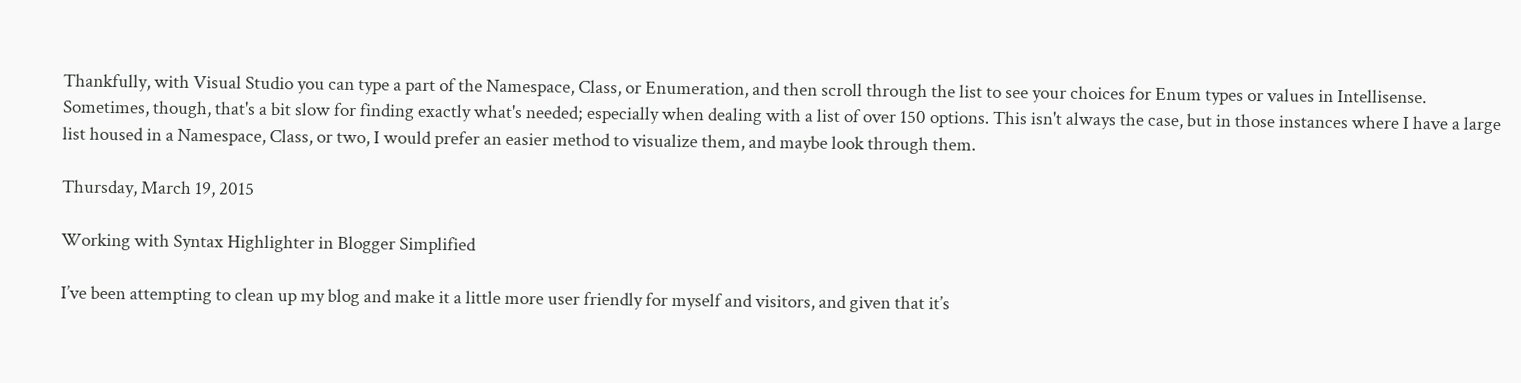Thankfully, with Visual Studio you can type a part of the Namespace, Class, or Enumeration, and then scroll through the list to see your choices for Enum types or values in Intellisense. Sometimes, though, that's a bit slow for finding exactly what's needed; especially when dealing with a list of over 150 options. This isn't always the case, but in those instances where I have a large list housed in a Namespace, Class, or two, I would prefer an easier method to visualize them, and maybe look through them.

Thursday, March 19, 2015

Working with Syntax Highlighter in Blogger Simplified

I’ve been attempting to clean up my blog and make it a little more user friendly for myself and visitors, and given that it’s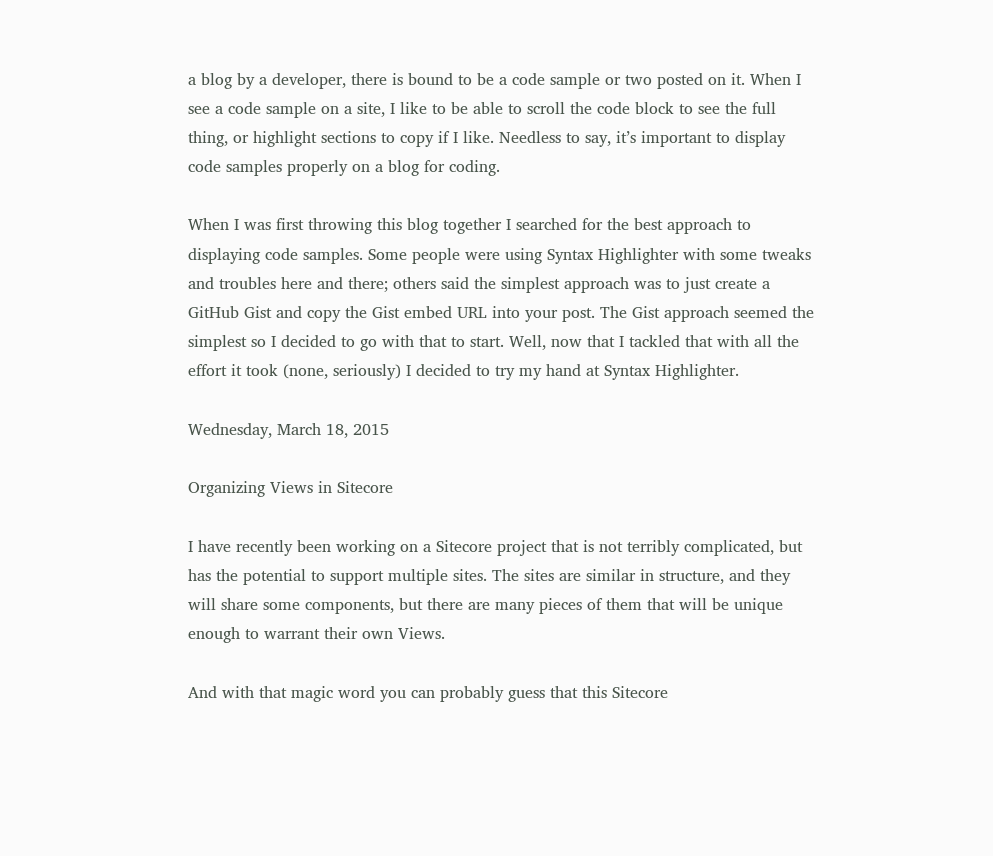a blog by a developer, there is bound to be a code sample or two posted on it. When I see a code sample on a site, I like to be able to scroll the code block to see the full thing, or highlight sections to copy if I like. Needless to say, it’s important to display code samples properly on a blog for coding.

When I was first throwing this blog together I searched for the best approach to displaying code samples. Some people were using Syntax Highlighter with some tweaks and troubles here and there; others said the simplest approach was to just create a GitHub Gist and copy the Gist embed URL into your post. The Gist approach seemed the simplest so I decided to go with that to start. Well, now that I tackled that with all the effort it took (none, seriously) I decided to try my hand at Syntax Highlighter.

Wednesday, March 18, 2015

Organizing Views in Sitecore

I have recently been working on a Sitecore project that is not terribly complicated, but has the potential to support multiple sites. The sites are similar in structure, and they will share some components, but there are many pieces of them that will be unique enough to warrant their own Views.

And with that magic word you can probably guess that this Sitecore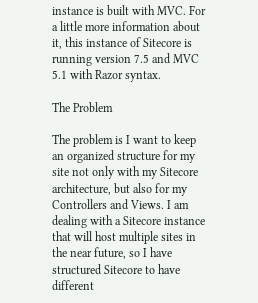instance is built with MVC. For a little more information about it, this instance of Sitecore is running version 7.5 and MVC 5.1 with Razor syntax.

The Problem

The problem is I want to keep an organized structure for my site not only with my Sitecore architecture, but also for my Controllers and Views. I am dealing with a Sitecore instance that will host multiple sites in the near future, so I have structured Sitecore to have different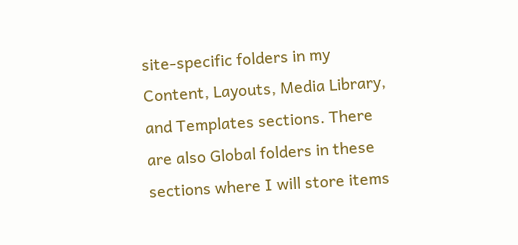site-specific folders in my Content, Layouts, Media Library, and Templates sections. There are also Global folders in these sections where I will store items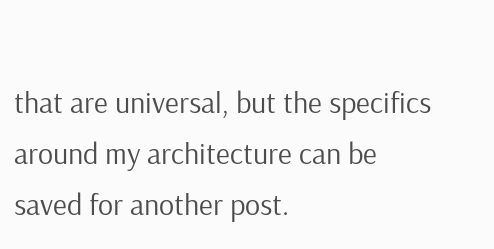that are universal, but the specifics around my architecture can be saved for another post.